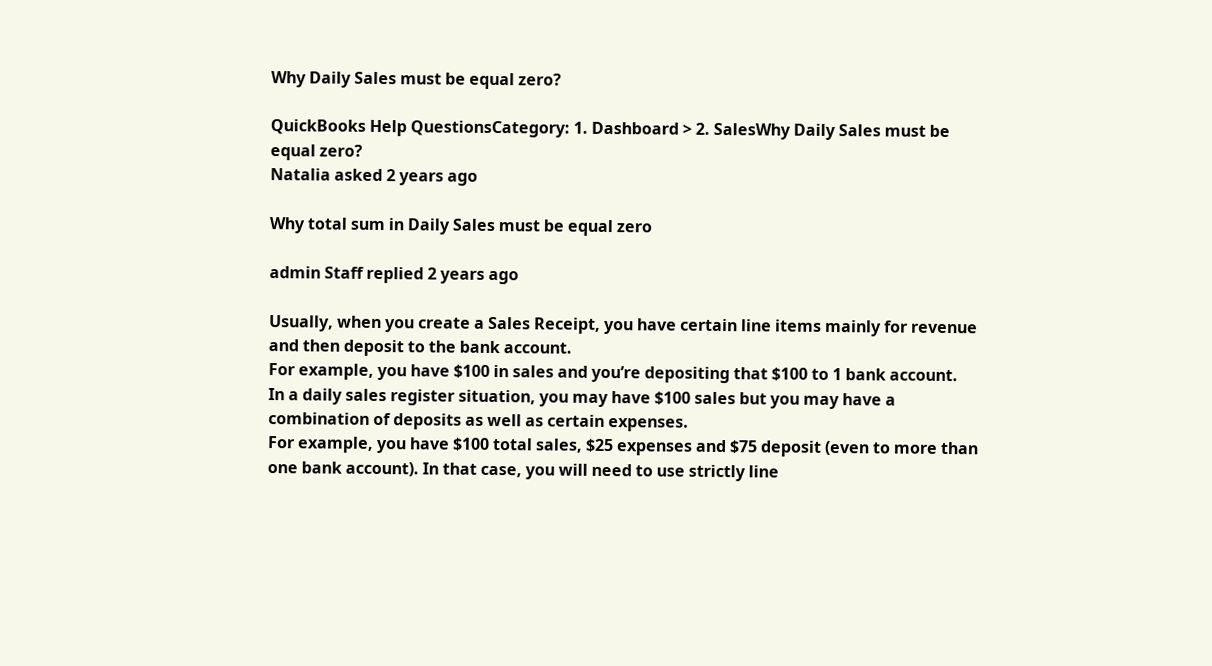Why Daily Sales must be equal zero?

QuickBooks Help QuestionsCategory: 1. Dashboard > 2. SalesWhy Daily Sales must be equal zero?
Natalia asked 2 years ago

Why total sum in Daily Sales must be equal zero

admin Staff replied 2 years ago

Usually, when you create a Sales Receipt, you have certain line items mainly for revenue and then deposit to the bank account.
For example, you have $100 in sales and you’re depositing that $100 to 1 bank account.
In a daily sales register situation, you may have $100 sales but you may have a combination of deposits as well as certain expenses.
For example, you have $100 total sales, $25 expenses and $75 deposit (even to more than one bank account). In that case, you will need to use strictly line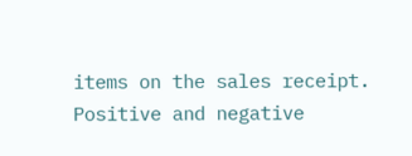items on the sales receipt. Positive and negative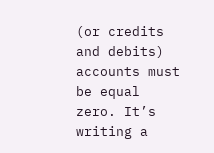(or credits and debits) accounts must be equal zero. It’s writing a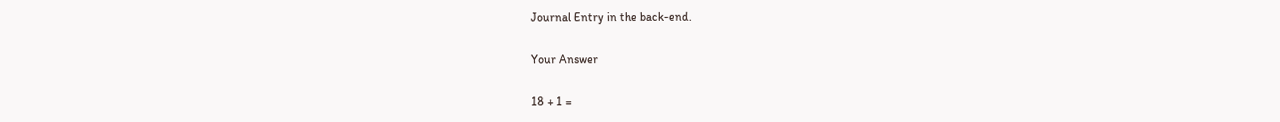Journal Entry in the back-end.

Your Answer

18 + 1 =